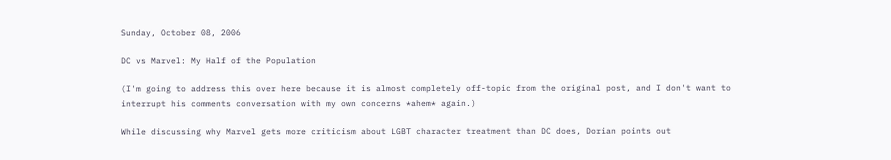Sunday, October 08, 2006

DC vs Marvel: My Half of the Population

(I'm going to address this over here because it is almost completely off-topic from the original post, and I don't want to interrupt his comments conversation with my own concerns *ahem* again.)

While discussing why Marvel gets more criticism about LGBT character treatment than DC does, Dorian points out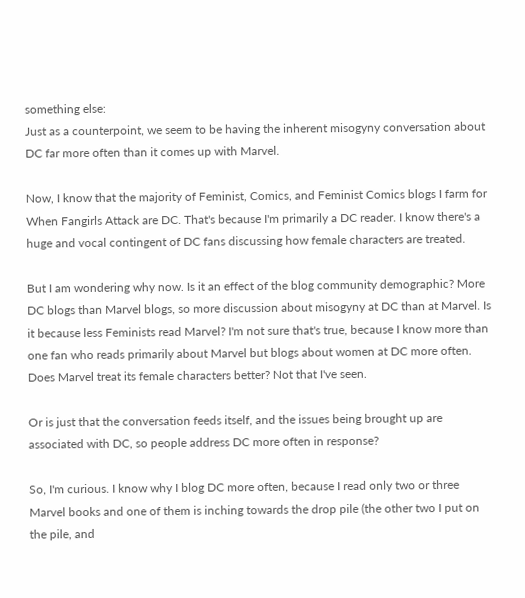something else:
Just as a counterpoint, we seem to be having the inherent misogyny conversation about DC far more often than it comes up with Marvel.

Now, I know that the majority of Feminist, Comics, and Feminist Comics blogs I farm for When Fangirls Attack are DC. That's because I'm primarily a DC reader. I know there's a huge and vocal contingent of DC fans discussing how female characters are treated.

But I am wondering why now. Is it an effect of the blog community demographic? More DC blogs than Marvel blogs, so more discussion about misogyny at DC than at Marvel. Is it because less Feminists read Marvel? I'm not sure that's true, because I know more than one fan who reads primarily about Marvel but blogs about women at DC more often. Does Marvel treat its female characters better? Not that I've seen.

Or is just that the conversation feeds itself, and the issues being brought up are associated with DC, so people address DC more often in response?

So, I'm curious. I know why I blog DC more often, because I read only two or three Marvel books and one of them is inching towards the drop pile (the other two I put on the pile, and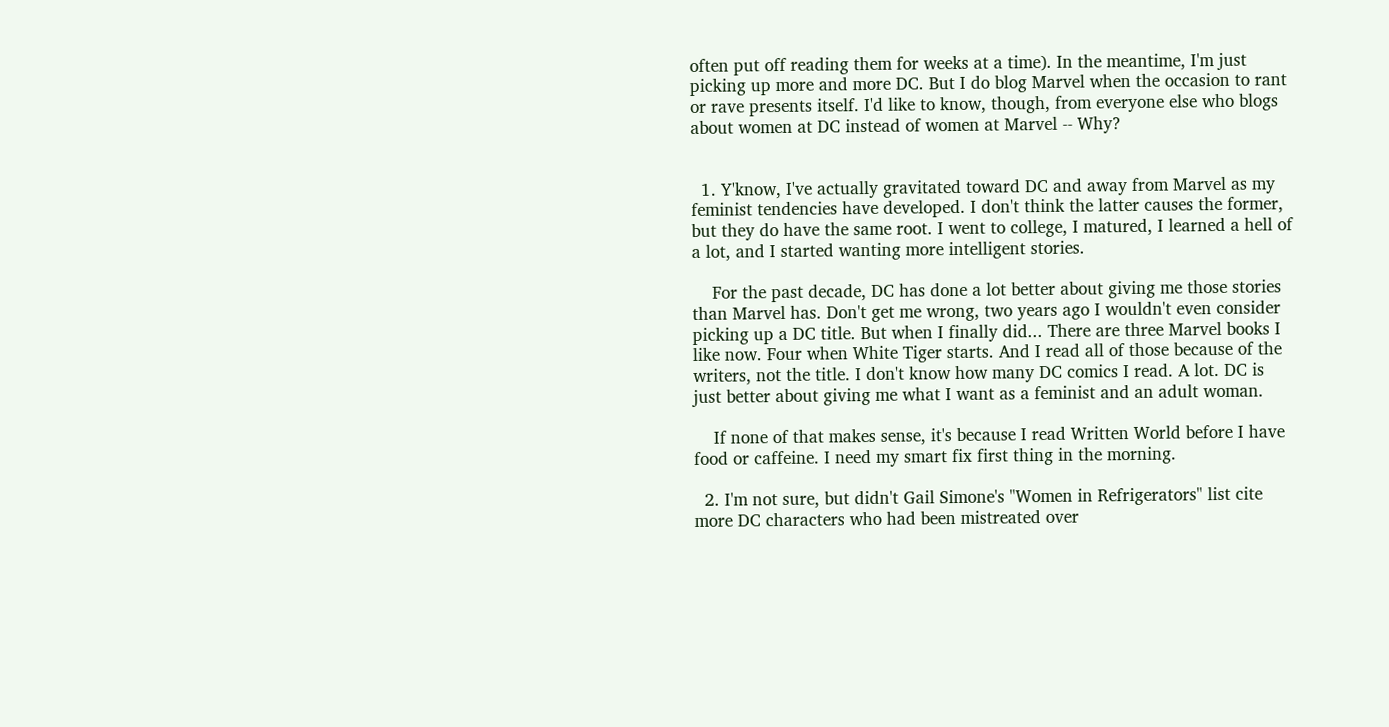often put off reading them for weeks at a time). In the meantime, I'm just picking up more and more DC. But I do blog Marvel when the occasion to rant or rave presents itself. I'd like to know, though, from everyone else who blogs about women at DC instead of women at Marvel -- Why?


  1. Y'know, I've actually gravitated toward DC and away from Marvel as my feminist tendencies have developed. I don't think the latter causes the former, but they do have the same root. I went to college, I matured, I learned a hell of a lot, and I started wanting more intelligent stories.

    For the past decade, DC has done a lot better about giving me those stories than Marvel has. Don't get me wrong, two years ago I wouldn't even consider picking up a DC title. But when I finally did... There are three Marvel books I like now. Four when White Tiger starts. And I read all of those because of the writers, not the title. I don't know how many DC comics I read. A lot. DC is just better about giving me what I want as a feminist and an adult woman.

    If none of that makes sense, it's because I read Written World before I have food or caffeine. I need my smart fix first thing in the morning.

  2. I'm not sure, but didn't Gail Simone's "Women in Refrigerators" list cite more DC characters who had been mistreated over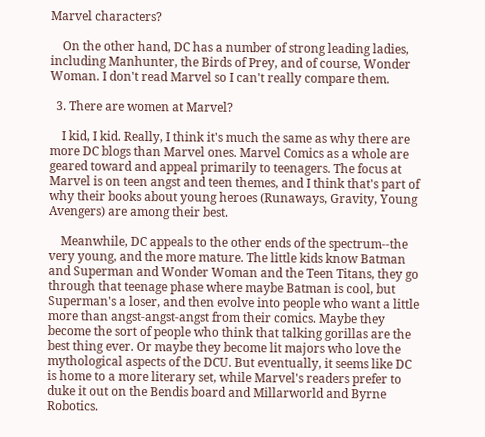Marvel characters?

    On the other hand, DC has a number of strong leading ladies, including Manhunter, the Birds of Prey, and of course, Wonder Woman. I don't read Marvel so I can't really compare them.

  3. There are women at Marvel?

    I kid, I kid. Really, I think it's much the same as why there are more DC blogs than Marvel ones. Marvel Comics as a whole are geared toward and appeal primarily to teenagers. The focus at Marvel is on teen angst and teen themes, and I think that's part of why their books about young heroes (Runaways, Gravity, Young Avengers) are among their best.

    Meanwhile, DC appeals to the other ends of the spectrum--the very young, and the more mature. The little kids know Batman and Superman and Wonder Woman and the Teen Titans, they go through that teenage phase where maybe Batman is cool, but Superman's a loser, and then evolve into people who want a little more than angst-angst-angst from their comics. Maybe they become the sort of people who think that talking gorillas are the best thing ever. Or maybe they become lit majors who love the mythological aspects of the DCU. But eventually, it seems like DC is home to a more literary set, while Marvel's readers prefer to duke it out on the Bendis board and Millarworld and Byrne Robotics.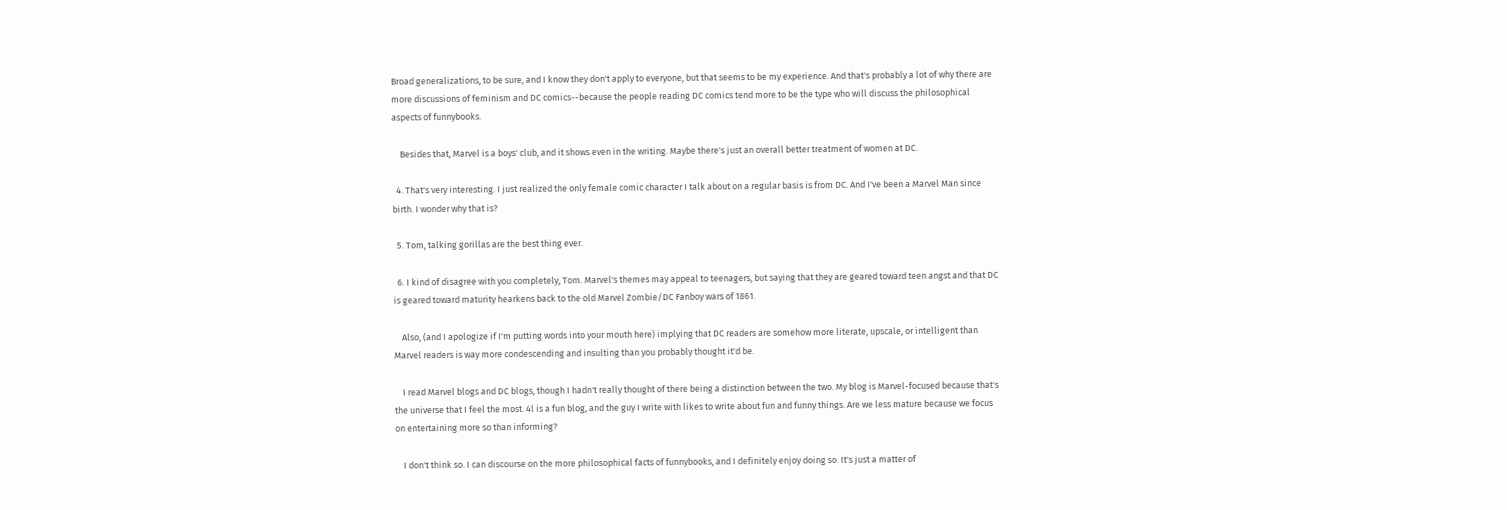Broad generalizations, to be sure, and I know they don't apply to everyone, but that seems to be my experience. And that's probably a lot of why there are more discussions of feminism and DC comics--because the people reading DC comics tend more to be the type who will discuss the philosophical aspects of funnybooks.

    Besides that, Marvel is a boys' club, and it shows even in the writing. Maybe there's just an overall better treatment of women at DC.

  4. That's very interesting. I just realized the only female comic character I talk about on a regular basis is from DC. And I've been a Marvel Man since birth. I wonder why that is?

  5. Tom, talking gorillas are the best thing ever.

  6. I kind of disagree with you completely, Tom. Marvel's themes may appeal to teenagers, but saying that they are geared toward teen angst and that DC is geared toward maturity hearkens back to the old Marvel Zombie/DC Fanboy wars of 1861.

    Also, (and I apologize if I'm putting words into your mouth here) implying that DC readers are somehow more literate, upscale, or intelligent than Marvel readers is way more condescending and insulting than you probably thought it'd be.

    I read Marvel blogs and DC blogs, though I hadn't really thought of there being a distinction between the two. My blog is Marvel-focused because that's the universe that I feel the most. 4l is a fun blog, and the guy I write with likes to write about fun and funny things. Are we less mature because we focus on entertaining more so than informing?

    I don't think so. I can discourse on the more philosophical facts of funnybooks, and I definitely enjoy doing so. It's just a matter of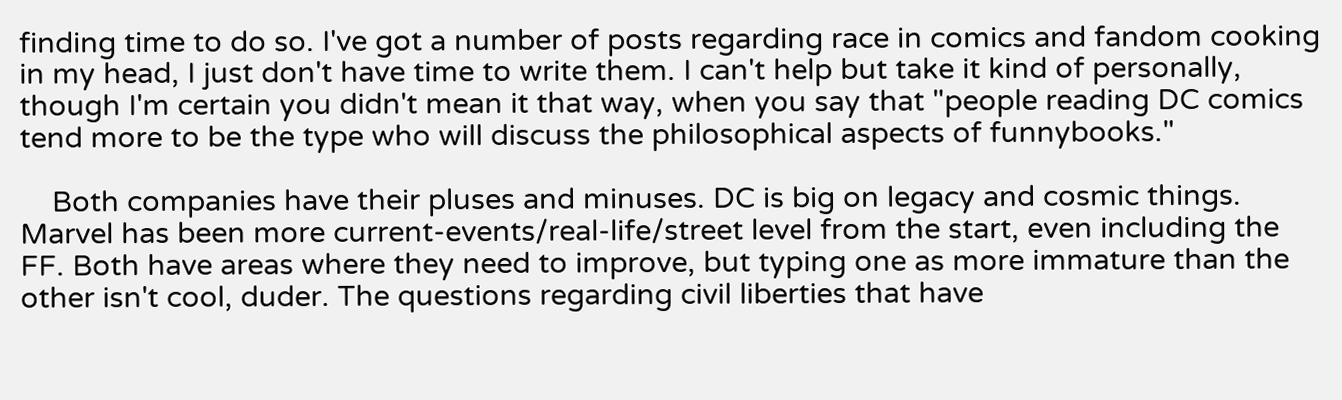finding time to do so. I've got a number of posts regarding race in comics and fandom cooking in my head, I just don't have time to write them. I can't help but take it kind of personally, though I'm certain you didn't mean it that way, when you say that "people reading DC comics tend more to be the type who will discuss the philosophical aspects of funnybooks."

    Both companies have their pluses and minuses. DC is big on legacy and cosmic things. Marvel has been more current-events/real-life/street level from the start, even including the FF. Both have areas where they need to improve, but typing one as more immature than the other isn't cool, duder. The questions regarding civil liberties that have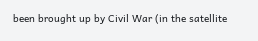been brought up by Civil War (in the satellite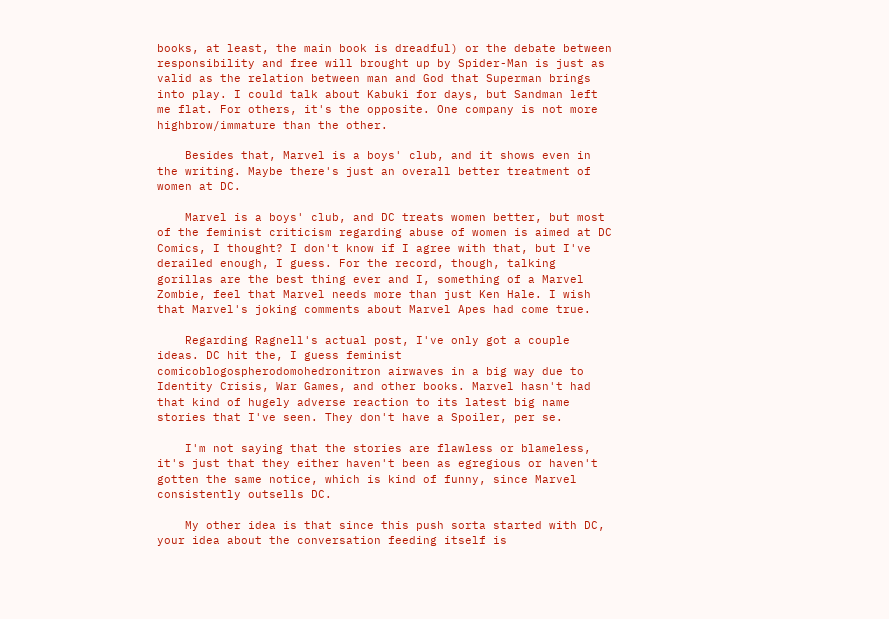books, at least, the main book is dreadful) or the debate between responsibility and free will brought up by Spider-Man is just as valid as the relation between man and God that Superman brings into play. I could talk about Kabuki for days, but Sandman left me flat. For others, it's the opposite. One company is not more highbrow/immature than the other.

    Besides that, Marvel is a boys' club, and it shows even in the writing. Maybe there's just an overall better treatment of women at DC.

    Marvel is a boys' club, and DC treats women better, but most of the feminist criticism regarding abuse of women is aimed at DC Comics, I thought? I don't know if I agree with that, but I've derailed enough, I guess. For the record, though, talking gorillas are the best thing ever and I, something of a Marvel Zombie, feel that Marvel needs more than just Ken Hale. I wish that Marvel's joking comments about Marvel Apes had come true.

    Regarding Ragnell's actual post, I've only got a couple ideas. DC hit the, I guess feminist comicoblogospherodomohedronitron airwaves in a big way due to Identity Crisis, War Games, and other books. Marvel hasn't had that kind of hugely adverse reaction to its latest big name stories that I've seen. They don't have a Spoiler, per se.

    I'm not saying that the stories are flawless or blameless, it's just that they either haven't been as egregious or haven't gotten the same notice, which is kind of funny, since Marvel consistently outsells DC.

    My other idea is that since this push sorta started with DC, your idea about the conversation feeding itself is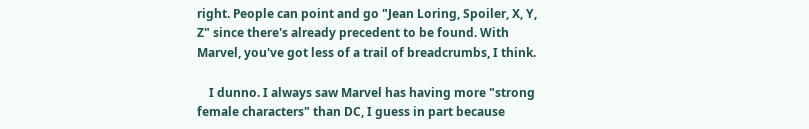right. People can point and go "Jean Loring, Spoiler, X, Y, Z" since there's already precedent to be found. With Marvel, you've got less of a trail of breadcrumbs, I think.

    I dunno. I always saw Marvel has having more "strong female characters" than DC, I guess in part because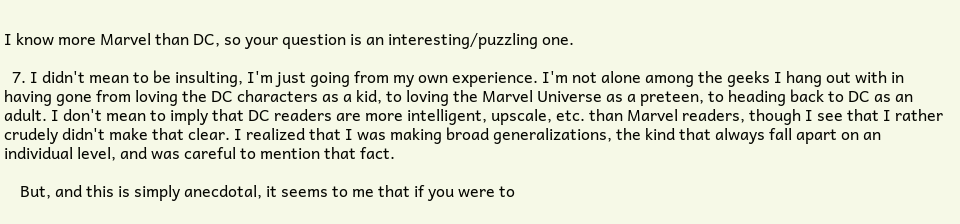I know more Marvel than DC, so your question is an interesting/puzzling one.

  7. I didn't mean to be insulting, I'm just going from my own experience. I'm not alone among the geeks I hang out with in having gone from loving the DC characters as a kid, to loving the Marvel Universe as a preteen, to heading back to DC as an adult. I don't mean to imply that DC readers are more intelligent, upscale, etc. than Marvel readers, though I see that I rather crudely didn't make that clear. I realized that I was making broad generalizations, the kind that always fall apart on an individual level, and was careful to mention that fact.

    But, and this is simply anecdotal, it seems to me that if you were to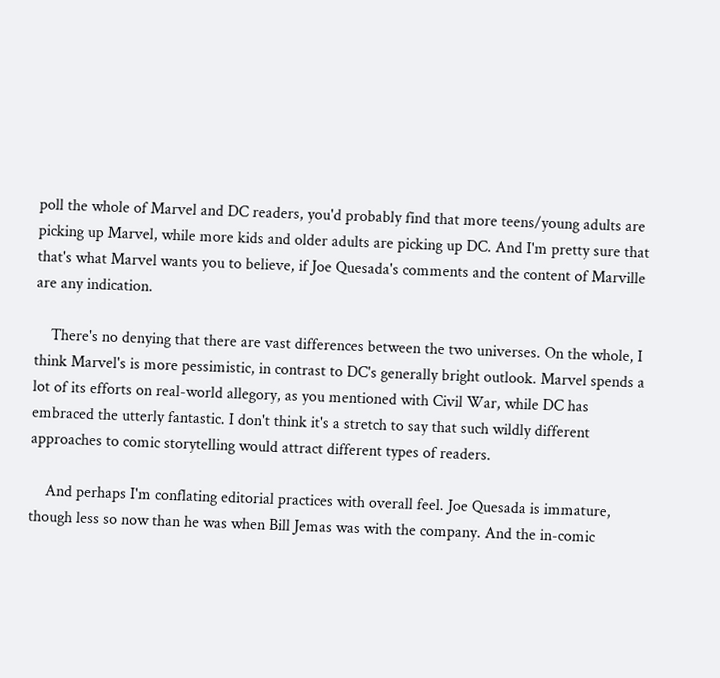poll the whole of Marvel and DC readers, you'd probably find that more teens/young adults are picking up Marvel, while more kids and older adults are picking up DC. And I'm pretty sure that that's what Marvel wants you to believe, if Joe Quesada's comments and the content of Marville are any indication.

    There's no denying that there are vast differences between the two universes. On the whole, I think Marvel's is more pessimistic, in contrast to DC's generally bright outlook. Marvel spends a lot of its efforts on real-world allegory, as you mentioned with Civil War, while DC has embraced the utterly fantastic. I don't think it's a stretch to say that such wildly different approaches to comic storytelling would attract different types of readers.

    And perhaps I'm conflating editorial practices with overall feel. Joe Quesada is immature, though less so now than he was when Bill Jemas was with the company. And the in-comic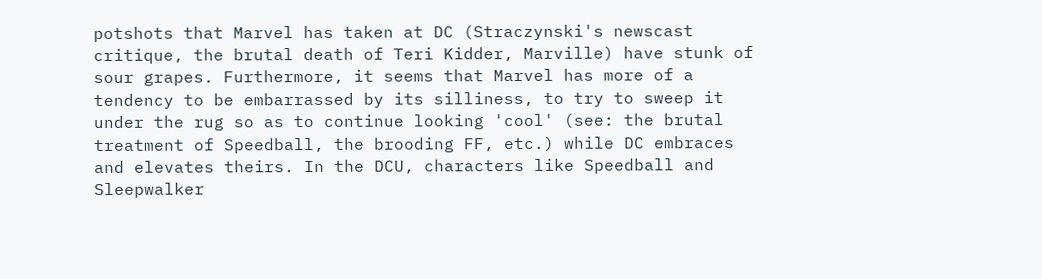potshots that Marvel has taken at DC (Straczynski's newscast critique, the brutal death of Teri Kidder, Marville) have stunk of sour grapes. Furthermore, it seems that Marvel has more of a tendency to be embarrassed by its silliness, to try to sweep it under the rug so as to continue looking 'cool' (see: the brutal treatment of Speedball, the brooding FF, etc.) while DC embraces and elevates theirs. In the DCU, characters like Speedball and Sleepwalker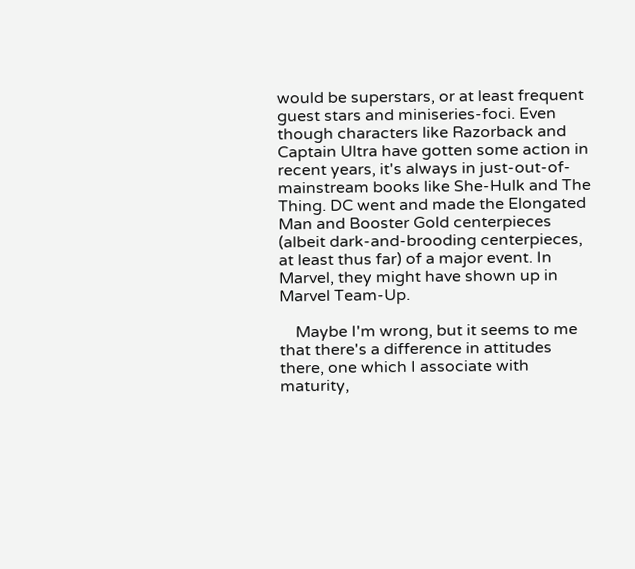would be superstars, or at least frequent guest stars and miniseries-foci. Even though characters like Razorback and Captain Ultra have gotten some action in recent years, it's always in just-out-of-mainstream books like She-Hulk and The Thing. DC went and made the Elongated Man and Booster Gold centerpieces (albeit dark-and-brooding centerpieces, at least thus far) of a major event. In Marvel, they might have shown up in Marvel Team-Up.

    Maybe I'm wrong, but it seems to me that there's a difference in attitudes there, one which I associate with maturity,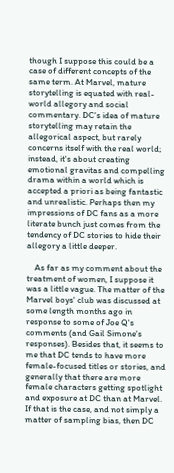though I suppose this could be a case of different concepts of the same term. At Marvel, mature storytelling is equated with real-world allegory and social commentary. DC's idea of mature storytelling may retain the allegorical aspect, but rarely concerns itself with the real world; instead, it's about creating emotional gravitas and compelling drama within a world which is accepted a priori as being fantastic and unrealistic. Perhaps then my impressions of DC fans as a more literate bunch just comes from the tendency of DC stories to hide their allegory a little deeper.

    As far as my comment about the treatment of women, I suppose it was a little vague. The matter of the Marvel boys' club was discussed at some length months ago in response to some of Joe Q's comments (and Gail Simone's responses). Besides that, it seems to me that DC tends to have more female-focused titles or stories, and generally that there are more female characters getting spotlight and exposure at DC than at Marvel. If that is the case, and not simply a matter of sampling bias, then DC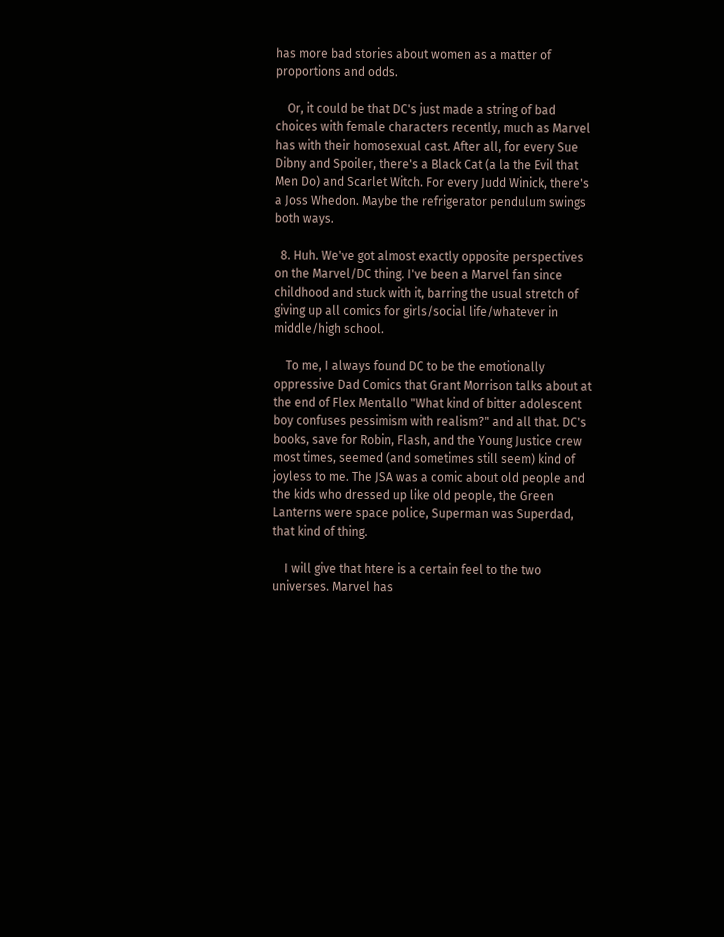has more bad stories about women as a matter of proportions and odds.

    Or, it could be that DC's just made a string of bad choices with female characters recently, much as Marvel has with their homosexual cast. After all, for every Sue Dibny and Spoiler, there's a Black Cat (a la the Evil that Men Do) and Scarlet Witch. For every Judd Winick, there's a Joss Whedon. Maybe the refrigerator pendulum swings both ways.

  8. Huh. We've got almost exactly opposite perspectives on the Marvel/DC thing. I've been a Marvel fan since childhood and stuck with it, barring the usual stretch of giving up all comics for girls/social life/whatever in middle/high school.

    To me, I always found DC to be the emotionally oppressive Dad Comics that Grant Morrison talks about at the end of Flex Mentallo "What kind of bitter adolescent boy confuses pessimism with realism?" and all that. DC's books, save for Robin, Flash, and the Young Justice crew most times, seemed (and sometimes still seem) kind of joyless to me. The JSA was a comic about old people and the kids who dressed up like old people, the Green Lanterns were space police, Superman was Superdad, that kind of thing.

    I will give that htere is a certain feel to the two universes. Marvel has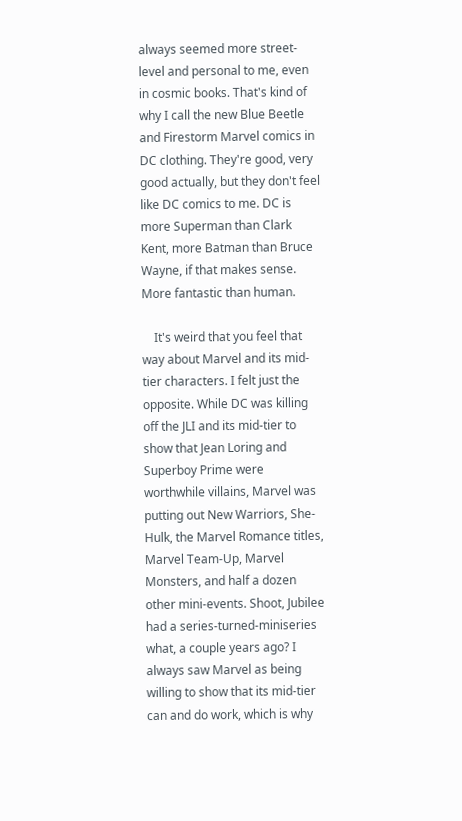always seemed more street-level and personal to me, even in cosmic books. That's kind of why I call the new Blue Beetle and Firestorm Marvel comics in DC clothing. They're good, very good actually, but they don't feel like DC comics to me. DC is more Superman than Clark Kent, more Batman than Bruce Wayne, if that makes sense. More fantastic than human.

    It's weird that you feel that way about Marvel and its mid-tier characters. I felt just the opposite. While DC was killing off the JLI and its mid-tier to show that Jean Loring and Superboy Prime were worthwhile villains, Marvel was putting out New Warriors, She-Hulk, the Marvel Romance titles, Marvel Team-Up, Marvel Monsters, and half a dozen other mini-events. Shoot, Jubilee had a series-turned-miniseries what, a couple years ago? I always saw Marvel as being willing to show that its mid-tier can and do work, which is why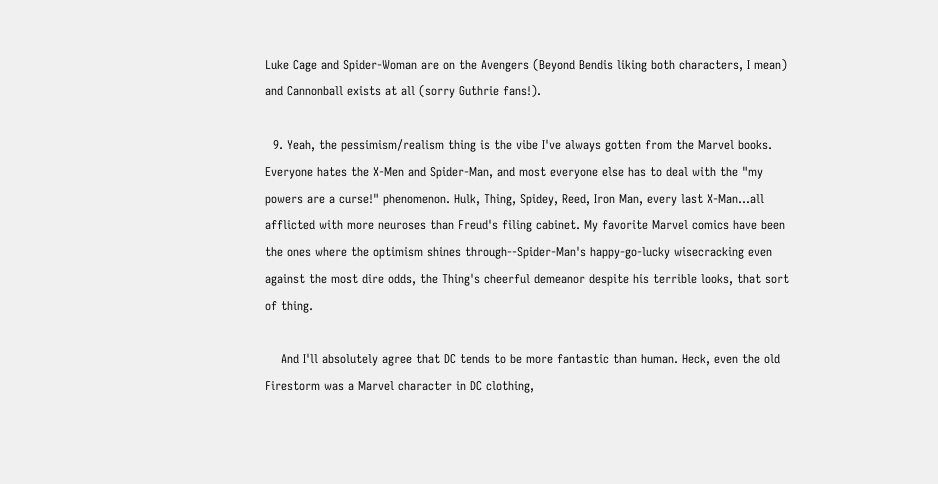Luke Cage and Spider-Woman are on the Avengers (Beyond Bendis liking both characters, I mean) and Cannonball exists at all (sorry Guthrie fans!).

  9. Yeah, the pessimism/realism thing is the vibe I've always gotten from the Marvel books. Everyone hates the X-Men and Spider-Man, and most everyone else has to deal with the "my powers are a curse!" phenomenon. Hulk, Thing, Spidey, Reed, Iron Man, every last X-Man...all afflicted with more neuroses than Freud's filing cabinet. My favorite Marvel comics have been the ones where the optimism shines through--Spider-Man's happy-go-lucky wisecracking even against the most dire odds, the Thing's cheerful demeanor despite his terrible looks, that sort of thing.

    And I'll absolutely agree that DC tends to be more fantastic than human. Heck, even the old Firestorm was a Marvel character in DC clothing,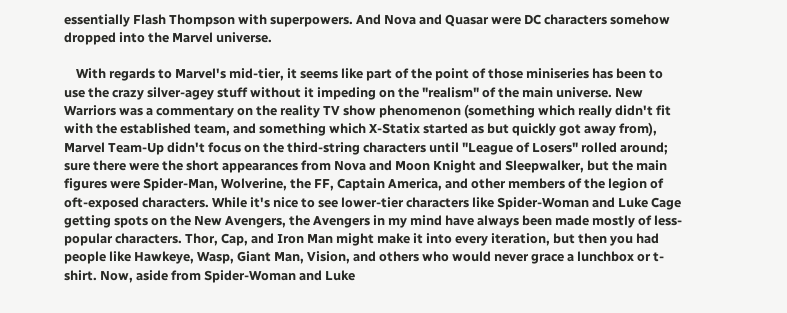essentially Flash Thompson with superpowers. And Nova and Quasar were DC characters somehow dropped into the Marvel universe.

    With regards to Marvel's mid-tier, it seems like part of the point of those miniseries has been to use the crazy silver-agey stuff without it impeding on the "realism" of the main universe. New Warriors was a commentary on the reality TV show phenomenon (something which really didn't fit with the established team, and something which X-Statix started as but quickly got away from), Marvel Team-Up didn't focus on the third-string characters until "League of Losers" rolled around; sure there were the short appearances from Nova and Moon Knight and Sleepwalker, but the main figures were Spider-Man, Wolverine, the FF, Captain America, and other members of the legion of oft-exposed characters. While it's nice to see lower-tier characters like Spider-Woman and Luke Cage getting spots on the New Avengers, the Avengers in my mind have always been made mostly of less-popular characters. Thor, Cap, and Iron Man might make it into every iteration, but then you had people like Hawkeye, Wasp, Giant Man, Vision, and others who would never grace a lunchbox or t-shirt. Now, aside from Spider-Woman and Luke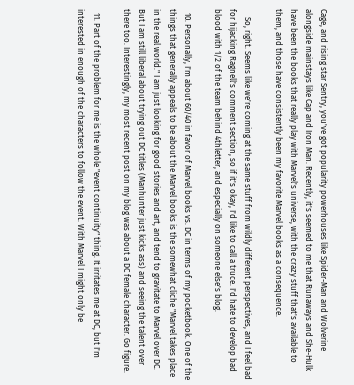Cage, and rising star Sentry, you've got popularity powerhouses like Spider-Man and Wolverine alongside mainstays like Cap and Iron Man. Recently, it's seemed to me that Runaways and She-Hulk have been the books that really play with Marvel's universe, with the crazy stuff that's available to them, and those have consistently been my favorite Marvel books as a consequence.

    So, right. Seems like we're coming at the same stuff from wildly different perspectives, and I feel bad for hijacking Ragnell's comment section, so if it's okay, I'd like to call a truce. I'd hate to develop bad blood with 1/2 of the team behind 4thletter, and especially on someone else's blog.

  10. Personally, I'm about 60/40 in favor of Marvel books vs. DC in terms of my pocketbook. One of the things that generally appeals to be about the Marvel books is the somewhat cliche "Marvel takes place in the real world." I am just looking for good stories and art, and tend to gravitate to Marvel over DC. But I am still liberal about trying out DC titles (Manhunter just kicks ass) and seeing the talent over there too. Interestingly, my most recent post on my blog was about a DC female character. Go figure.

  11. Part of the problem for me is the whole "event continuity" thing. It irritates me at DC, but I'm interested in enough of the characters to follow the event. With Marvel I might only be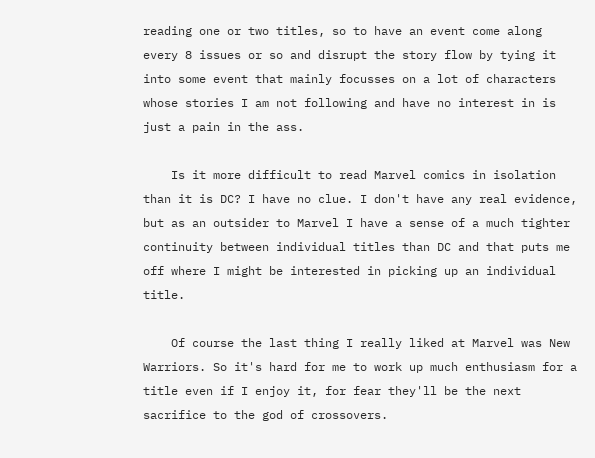reading one or two titles, so to have an event come along every 8 issues or so and disrupt the story flow by tying it into some event that mainly focusses on a lot of characters whose stories I am not following and have no interest in is just a pain in the ass.

    Is it more difficult to read Marvel comics in isolation than it is DC? I have no clue. I don't have any real evidence, but as an outsider to Marvel I have a sense of a much tighter continuity between individual titles than DC and that puts me off where I might be interested in picking up an individual title.

    Of course the last thing I really liked at Marvel was New Warriors. So it's hard for me to work up much enthusiasm for a title even if I enjoy it, for fear they'll be the next sacrifice to the god of crossovers.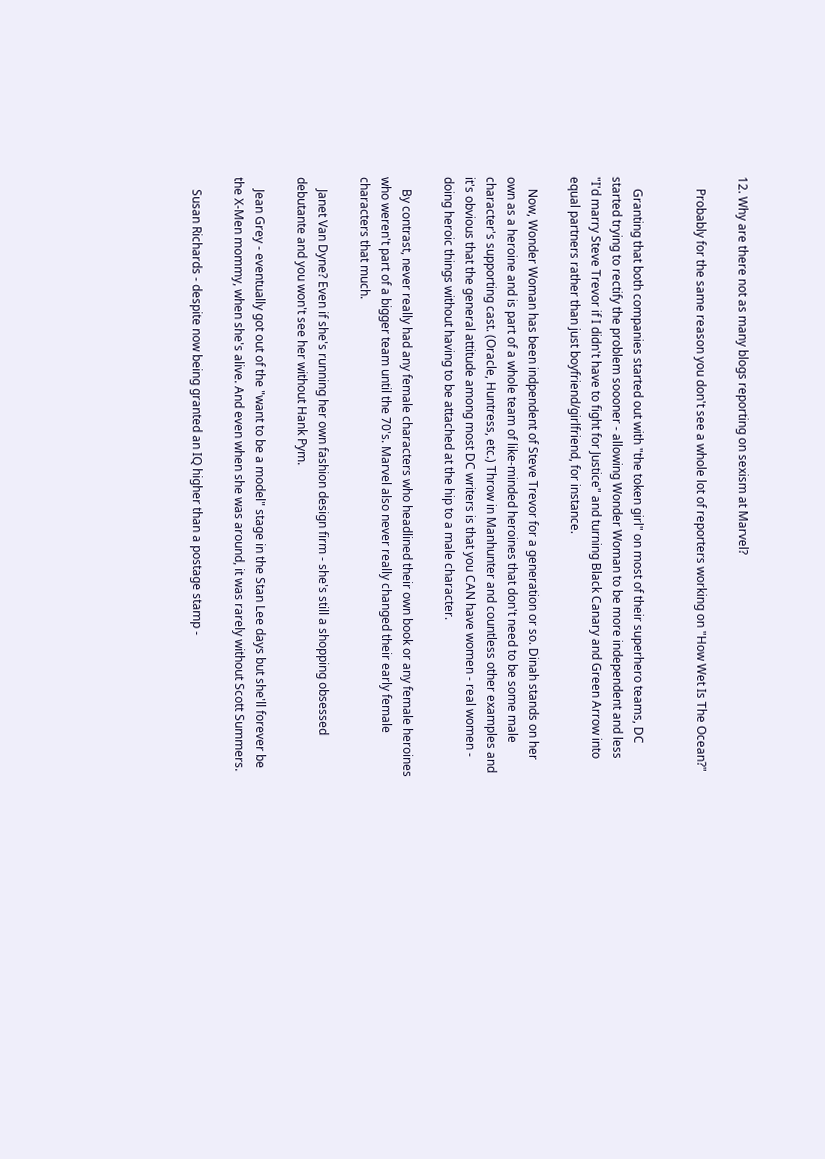12. Why are there not as many blogs reporting on sexism at Marvel?

    Probably for the same reason you don't see a whole lot of reporters working on "How Wet Is The Ocean?"


    Granting that both companies started out with "the token girl" on most of their superhero teams, DC started trying to rectify the problem soooner - allowing Wonder Woman to be more independent and less "I'd marry Steve Trevor if I didn't have to fight for Justice" and turning Black Canary and Green Arrow into equal partners rather than just boyfriend/girlfriend, for instance.

    Now, Wonder Woman has been indpendent of Steve Trevor for a generation or so. Dinah stands on her own as a heroine and is part of a whole team of like-minded heroines that don't need to be some male character's supporting cast. (Oracle, Huntress, etc.) Throw in Manhunter and countless other examples and it's obvious that the general attitude among most DC writers is that you CAN have women - real women - doing heroic things without having to be attached at the hip to a male character.

    By contrast, never really had any female characters who headlined their own book or any female heroines who weren't part of a bigger team until the 70's. Marvel also never really changed their early female characters that much.

    Janet Van Dyne? Even if she's running her own fashion design firm - she's still a shopping obsessed debutante and you won't see her without Hank Pym.

    Jean Grey - eventually got out of the "want to be a model" stage in the Stan Lee days but she'll forever be the X-Men mommy, when she's alive. And even when she was around, it was rarely without Scott Summers.

    Susan Richards - despite now being granted an IQ higher than a postage stamp -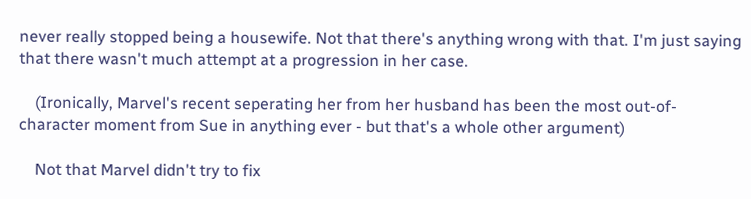never really stopped being a housewife. Not that there's anything wrong with that. I'm just saying that there wasn't much attempt at a progression in her case.

    (Ironically, Marvel's recent seperating her from her husband has been the most out-of-character moment from Sue in anything ever - but that's a whole other argument)

    Not that Marvel didn't try to fix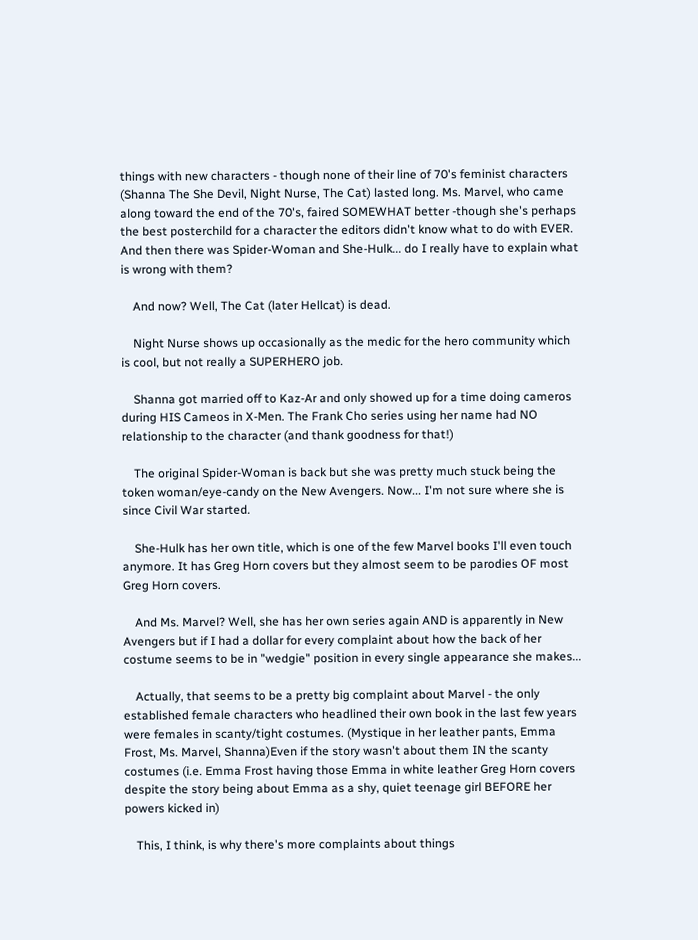things with new characters - though none of their line of 70's feminist characters (Shanna The She Devil, Night Nurse, The Cat) lasted long. Ms. Marvel, who came along toward the end of the 70's, faired SOMEWHAT better -though she's perhaps the best posterchild for a character the editors didn't know what to do with EVER. And then there was Spider-Woman and She-Hulk... do I really have to explain what is wrong with them?

    And now? Well, The Cat (later Hellcat) is dead.

    Night Nurse shows up occasionally as the medic for the hero community which is cool, but not really a SUPERHERO job.

    Shanna got married off to Kaz-Ar and only showed up for a time doing cameros during HIS Cameos in X-Men. The Frank Cho series using her name had NO relationship to the character (and thank goodness for that!)

    The original Spider-Woman is back but she was pretty much stuck being the token woman/eye-candy on the New Avengers. Now... I'm not sure where she is since Civil War started.

    She-Hulk has her own title, which is one of the few Marvel books I'll even touch anymore. It has Greg Horn covers but they almost seem to be parodies OF most Greg Horn covers.

    And Ms. Marvel? Well, she has her own series again AND is apparently in New Avengers but if I had a dollar for every complaint about how the back of her costume seems to be in "wedgie" position in every single appearance she makes...

    Actually, that seems to be a pretty big complaint about Marvel - the only established female characters who headlined their own book in the last few years were females in scanty/tight costumes. (Mystique in her leather pants, Emma Frost, Ms. Marvel, Shanna)Even if the story wasn't about them IN the scanty costumes (i.e. Emma Frost having those Emma in white leather Greg Horn covers despite the story being about Emma as a shy, quiet teenage girl BEFORE her powers kicked in)

    This, I think, is why there's more complaints about things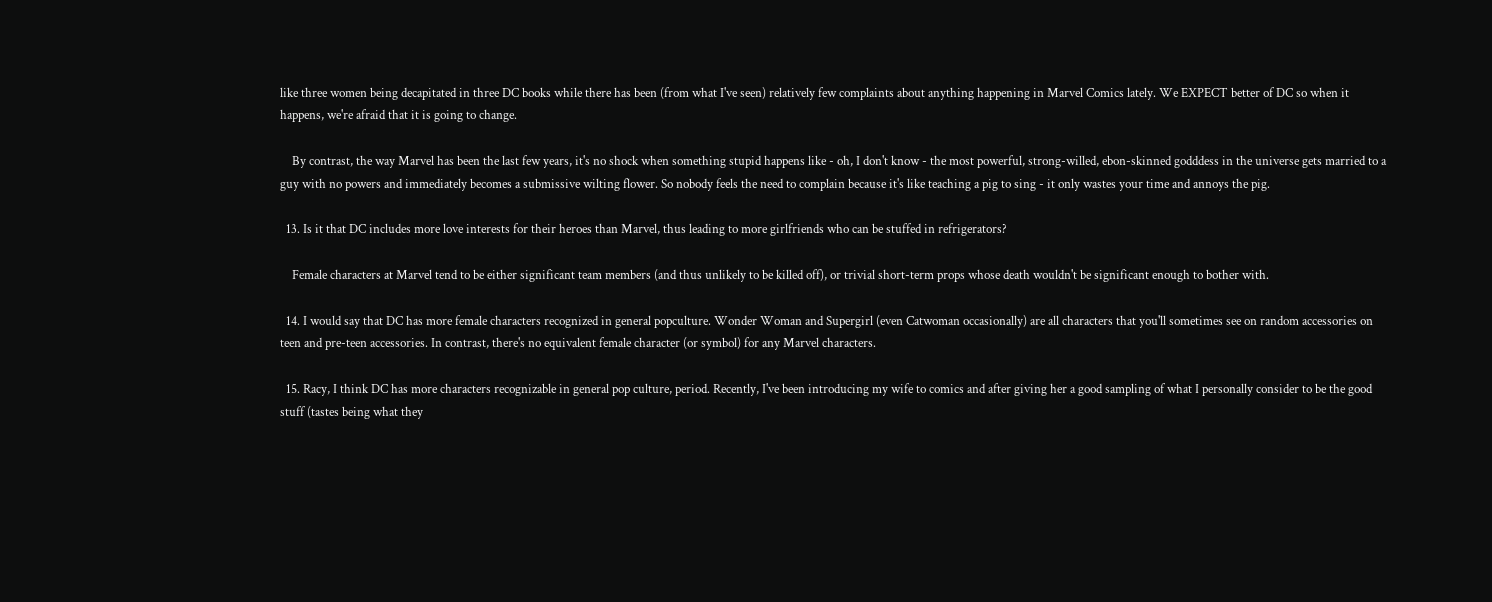like three women being decapitated in three DC books while there has been (from what I've seen) relatively few complaints about anything happening in Marvel Comics lately. We EXPECT better of DC so when it happens, we're afraid that it is going to change.

    By contrast, the way Marvel has been the last few years, it's no shock when something stupid happens like - oh, I don't know - the most powerful, strong-willed, ebon-skinned godddess in the universe gets married to a guy with no powers and immediately becomes a submissive wilting flower. So nobody feels the need to complain because it's like teaching a pig to sing - it only wastes your time and annoys the pig.

  13. Is it that DC includes more love interests for their heroes than Marvel, thus leading to more girlfriends who can be stuffed in refrigerators?

    Female characters at Marvel tend to be either significant team members (and thus unlikely to be killed off), or trivial short-term props whose death wouldn't be significant enough to bother with.

  14. I would say that DC has more female characters recognized in general popculture. Wonder Woman and Supergirl (even Catwoman occasionally) are all characters that you'll sometimes see on random accessories on teen and pre-teen accessories. In contrast, there's no equivalent female character (or symbol) for any Marvel characters.

  15. Racy, I think DC has more characters recognizable in general pop culture, period. Recently, I've been introducing my wife to comics and after giving her a good sampling of what I personally consider to be the good stuff (tastes being what they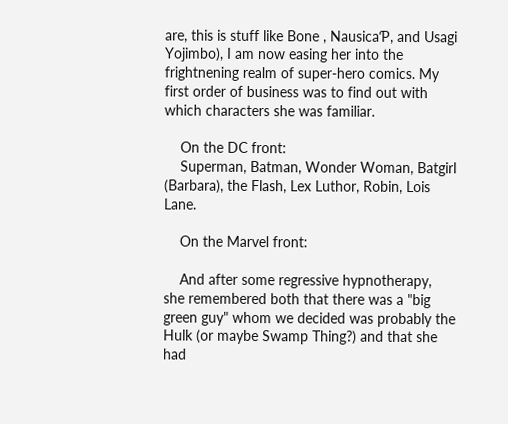are, this is stuff like Bone , NausicaƤ, and Usagi Yojimbo), I am now easing her into the frightnening realm of super-hero comics. My first order of business was to find out with which characters she was familiar.

    On the DC front:
    Superman, Batman, Wonder Woman, Batgirl (Barbara), the Flash, Lex Luthor, Robin, Lois Lane.

    On the Marvel front:

    And after some regressive hypnotherapy, she remembered both that there was a "big green guy" whom we decided was probably the Hulk (or maybe Swamp Thing?) and that she had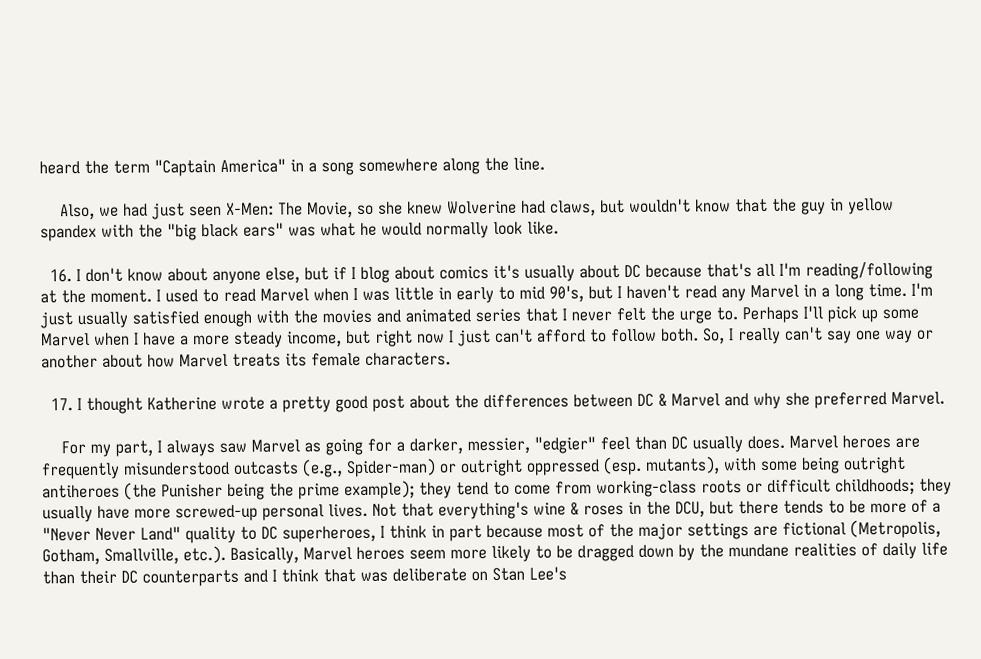heard the term "Captain America" in a song somewhere along the line.

    Also, we had just seen X-Men: The Movie, so she knew Wolverine had claws, but wouldn't know that the guy in yellow spandex with the "big black ears" was what he would normally look like.

  16. I don't know about anyone else, but if I blog about comics it's usually about DC because that's all I'm reading/following at the moment. I used to read Marvel when I was little in early to mid 90's, but I haven't read any Marvel in a long time. I'm just usually satisfied enough with the movies and animated series that I never felt the urge to. Perhaps I'll pick up some Marvel when I have a more steady income, but right now I just can't afford to follow both. So, I really can't say one way or another about how Marvel treats its female characters.

  17. I thought Katherine wrote a pretty good post about the differences between DC & Marvel and why she preferred Marvel.

    For my part, I always saw Marvel as going for a darker, messier, "edgier" feel than DC usually does. Marvel heroes are frequently misunderstood outcasts (e.g., Spider-man) or outright oppressed (esp. mutants), with some being outright antiheroes (the Punisher being the prime example); they tend to come from working-class roots or difficult childhoods; they usually have more screwed-up personal lives. Not that everything's wine & roses in the DCU, but there tends to be more of a "Never Never Land" quality to DC superheroes, I think in part because most of the major settings are fictional (Metropolis, Gotham, Smallville, etc.). Basically, Marvel heroes seem more likely to be dragged down by the mundane realities of daily life than their DC counterparts and I think that was deliberate on Stan Lee's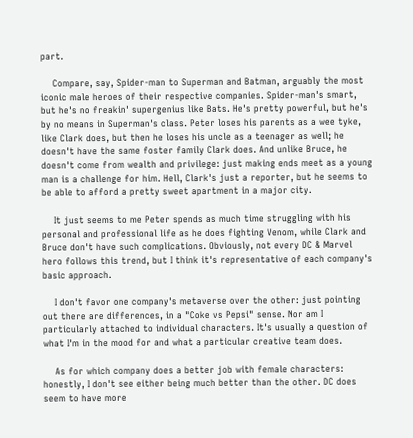part.

    Compare, say, Spider-man to Superman and Batman, arguably the most iconic male heroes of their respective companies. Spider-man's smart, but he's no freakin' supergenius like Bats. He's pretty powerful, but he's by no means in Superman's class. Peter loses his parents as a wee tyke, like Clark does, but then he loses his uncle as a teenager as well; he doesn't have the same foster family Clark does. And unlike Bruce, he doesn't come from wealth and privilege: just making ends meet as a young man is a challenge for him. Hell, Clark's just a reporter, but he seems to be able to afford a pretty sweet apartment in a major city.

    It just seems to me Peter spends as much time struggling with his personal and professional life as he does fighting Venom, while Clark and Bruce don't have such complications. Obviously, not every DC & Marvel hero follows this trend, but I think it's representative of each company's basic approach.

    I don't favor one company's metaverse over the other: just pointing out there are differences, in a "Coke vs Pepsi" sense. Nor am I particularly attached to individual characters. It's usually a question of what I'm in the mood for and what a particular creative team does.

    As for which company does a better job with female characters: honestly, I don't see either being much better than the other. DC does seem to have more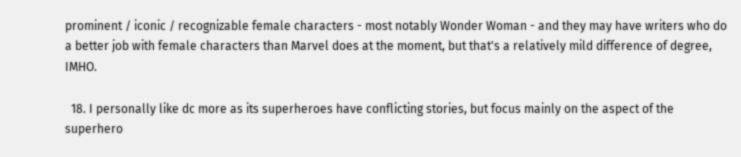prominent / iconic / recognizable female characters - most notably Wonder Woman - and they may have writers who do a better job with female characters than Marvel does at the moment, but that's a relatively mild difference of degree, IMHO.

  18. I personally like dc more as its superheroes have conflicting stories, but focus mainly on the aspect of the superhero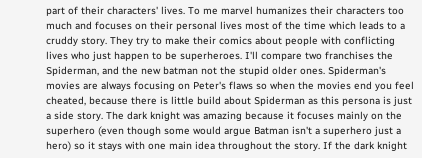part of their characters' lives. To me marvel humanizes their characters too much and focuses on their personal lives most of the time which leads to a cruddy story. They try to make their comics about people with conflicting lives who just happen to be superheroes. I'll compare two franchises the Spiderman, and the new batman not the stupid older ones. Spiderman's movies are always focusing on Peter's flaws so when the movies end you feel cheated, because there is little build about Spiderman as this persona is just a side story. The dark knight was amazing because it focuses mainly on the superhero (even though some would argue Batman isn't a superhero just a hero) so it stays with one main idea throughout the story. If the dark knight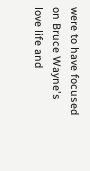were to have focused on Bruce Wayne's love life and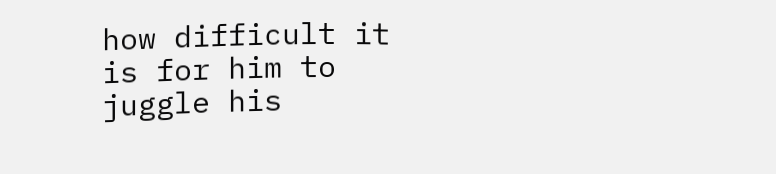how difficult it is for him to juggle his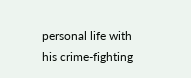personal life with his crime-fighting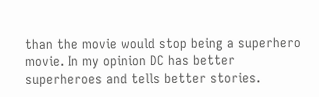than the movie would stop being a superhero movie. In my opinion DC has better superheroes and tells better stories.